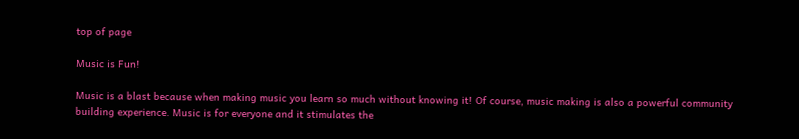top of page

Music is Fun!

Music is a blast because when making music you learn so much without knowing it! Of course, music making is also a powerful community building experience. Music is for everyone and it stimulates the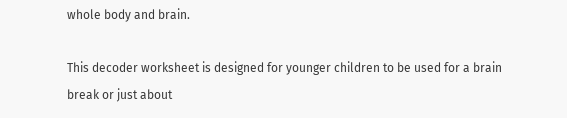whole body and brain.

This decoder worksheet is designed for younger children to be used for a brain break or just about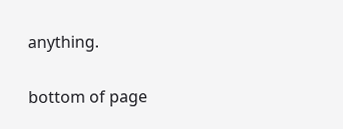anything.

bottom of page